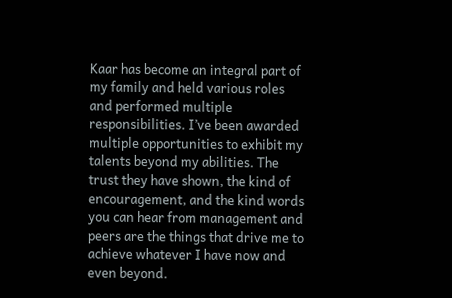Kaar has become an integral part of my family and held various roles and performed multiple responsibilities. I’ve been awarded multiple opportunities to exhibit my talents beyond my abilities. The trust they have shown, the kind of encouragement, and the kind words you can hear from management and peers are the things that drive me to achieve whatever I have now and even beyond.